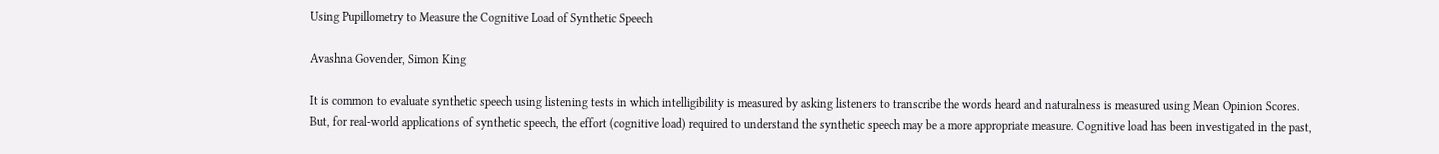Using Pupillometry to Measure the Cognitive Load of Synthetic Speech

Avashna Govender, Simon King

It is common to evaluate synthetic speech using listening tests in which intelligibility is measured by asking listeners to transcribe the words heard and naturalness is measured using Mean Opinion Scores. But, for real-world applications of synthetic speech, the effort (cognitive load) required to understand the synthetic speech may be a more appropriate measure. Cognitive load has been investigated in the past,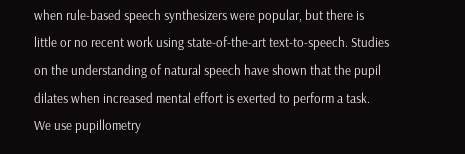when rule-based speech synthesizers were popular, but there is little or no recent work using state-of-the-art text-to-speech. Studies on the understanding of natural speech have shown that the pupil dilates when increased mental effort is exerted to perform a task. We use pupillometry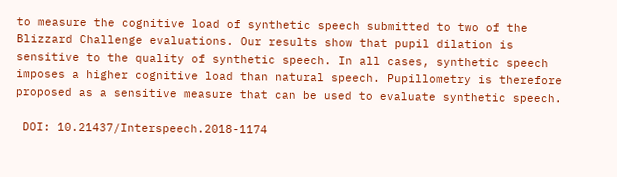to measure the cognitive load of synthetic speech submitted to two of the Blizzard Challenge evaluations. Our results show that pupil dilation is sensitive to the quality of synthetic speech. In all cases, synthetic speech imposes a higher cognitive load than natural speech. Pupillometry is therefore proposed as a sensitive measure that can be used to evaluate synthetic speech.

 DOI: 10.21437/Interspeech.2018-1174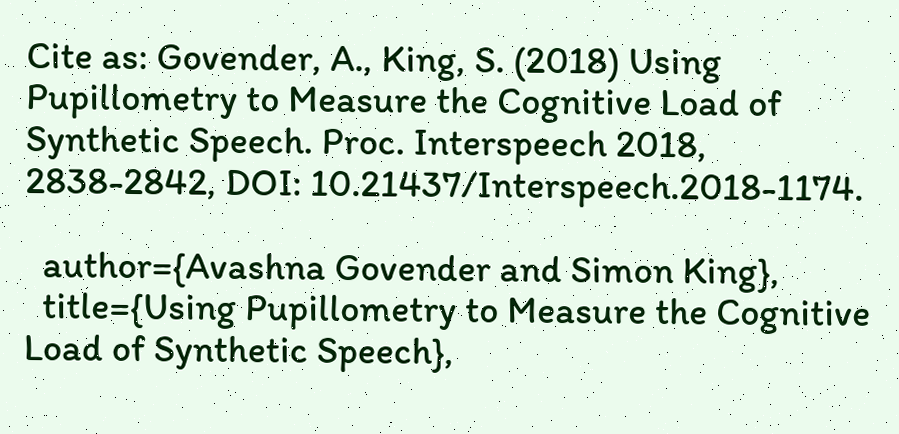Cite as: Govender, A., King, S. (2018) Using Pupillometry to Measure the Cognitive Load of Synthetic Speech. Proc. Interspeech 2018, 2838-2842, DOI: 10.21437/Interspeech.2018-1174.

  author={Avashna Govender and Simon King},
  title={Using Pupillometry to Measure the Cognitive Load of Synthetic Speech},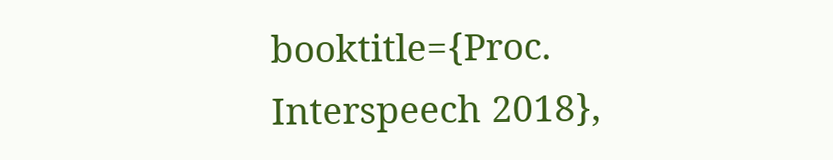booktitle={Proc. Interspeech 2018},